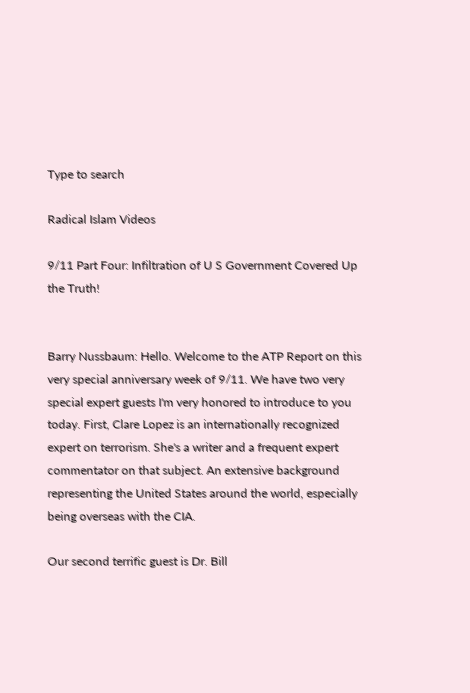Type to search

Radical Islam Videos

9/11 Part Four: Infiltration of U S Government Covered Up the Truth!


Barry Nussbaum: Hello. Welcome to the ATP Report on this very special anniversary week of 9/11. We have two very special expert guests I'm very honored to introduce to you today. First, Clare Lopez is an internationally recognized expert on terrorism. She's a writer and a frequent expert commentator on that subject. An extensive background representing the United States around the world, especially being overseas with the CIA.

Our second terrific guest is Dr. Bill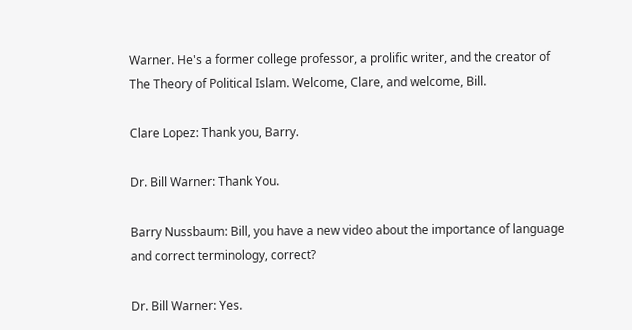Warner. He's a former college professor, a prolific writer, and the creator of The Theory of Political Islam. Welcome, Clare, and welcome, Bill.

Clare Lopez: Thank you, Barry.

Dr. Bill Warner: Thank You.

Barry Nussbaum: Bill, you have a new video about the importance of language and correct terminology, correct?

Dr. Bill Warner: Yes.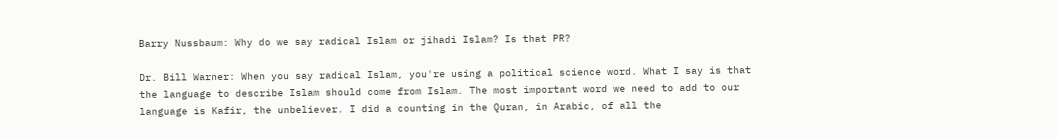Barry Nussbaum: Why do we say radical Islam or jihadi Islam? Is that PR?

Dr. Bill Warner: When you say radical Islam, you're using a political science word. What I say is that the language to describe Islam should come from Islam. The most important word we need to add to our language is Kafir, the unbeliever. I did a counting in the Quran, in Arabic, of all the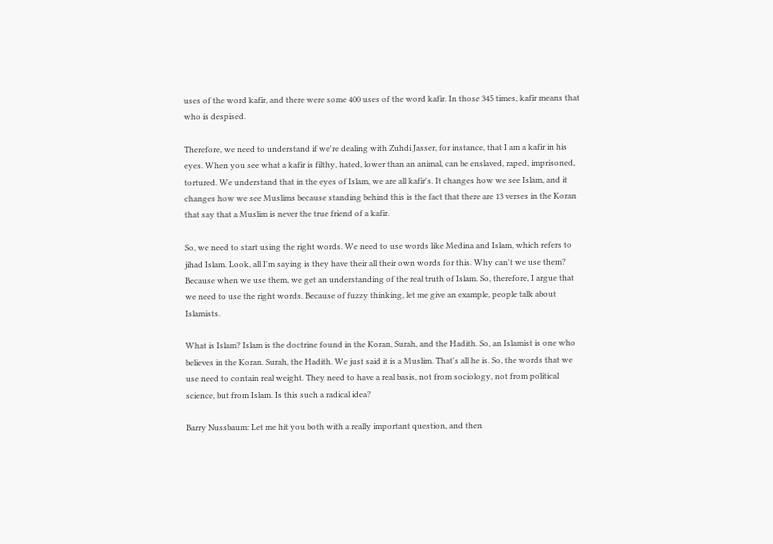uses of the word kafir, and there were some 400 uses of the word kafir. In those 345 times, kafir means that who is despised.

Therefore, we need to understand if we're dealing with Zuhdi Jasser, for instance, that I am a kafir in his eyes. When you see what a kafir is filthy, hated, lower than an animal, can be enslaved, raped, imprisoned, tortured. We understand that in the eyes of Islam, we are all kafir's. It changes how we see Islam, and it changes how we see Muslims because standing behind this is the fact that there are 13 verses in the Koran that say that a Muslim is never the true friend of a kafir.

So, we need to start using the right words. We need to use words like Medina and Islam, which refers to jihad Islam. Look, all I'm saying is they have their all their own words for this. Why can't we use them? Because when we use them, we get an understanding of the real truth of Islam. So, therefore, I argue that we need to use the right words. Because of fuzzy thinking, let me give an example, people talk about Islamists.

What is Islam? Islam is the doctrine found in the Koran, Surah, and the Hadith. So, an Islamist is one who believes in the Koran. Surah, the Hadith. We just said it is a Muslim. That's all he is. So, the words that we use need to contain real weight. They need to have a real basis, not from sociology, not from political science, but from Islam. Is this such a radical idea?

Barry Nussbaum: Let me hit you both with a really important question, and then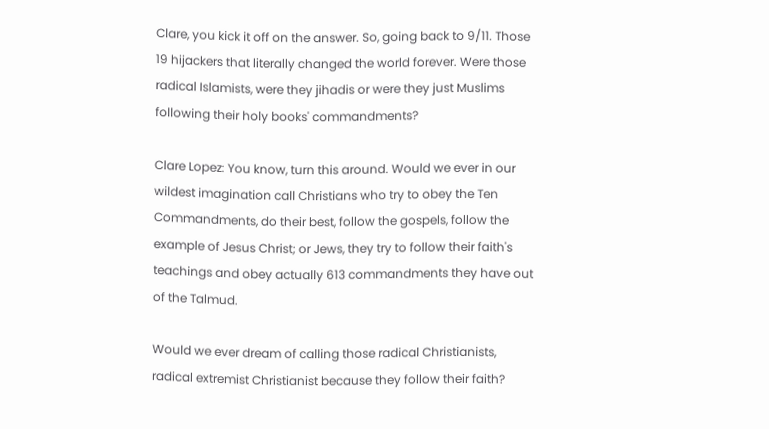Clare, you kick it off on the answer. So, going back to 9/11. Those 19 hijackers that literally changed the world forever. Were those radical Islamists, were they jihadis or were they just Muslims following their holy books' commandments?

Clare Lopez: You know, turn this around. Would we ever in our wildest imagination call Christians who try to obey the Ten Commandments, do their best, follow the gospels, follow the example of Jesus Christ; or Jews, they try to follow their faith's teachings and obey actually 613 commandments they have out of the Talmud.

Would we ever dream of calling those radical Christianists, radical extremist Christianist because they follow their faith?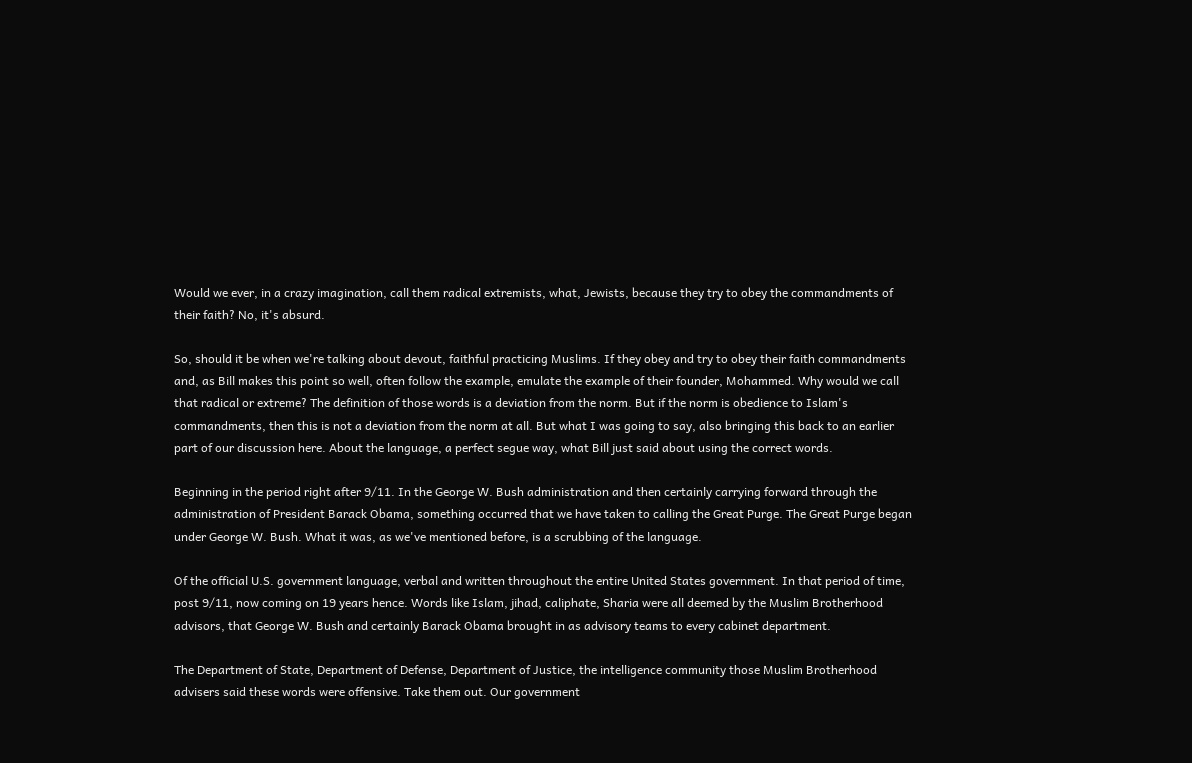Would we ever, in a crazy imagination, call them radical extremists, what, Jewists, because they try to obey the commandments of their faith? No, it's absurd.

So, should it be when we're talking about devout, faithful practicing Muslims. If they obey and try to obey their faith commandments and, as Bill makes this point so well, often follow the example, emulate the example of their founder, Mohammed. Why would we call that radical or extreme? The definition of those words is a deviation from the norm. But if the norm is obedience to Islam's commandments, then this is not a deviation from the norm at all. But what I was going to say, also bringing this back to an earlier part of our discussion here. About the language, a perfect segue way, what Bill just said about using the correct words.

Beginning in the period right after 9/11. In the George W. Bush administration and then certainly carrying forward through the administration of President Barack Obama, something occurred that we have taken to calling the Great Purge. The Great Purge began under George W. Bush. What it was, as we've mentioned before, is a scrubbing of the language.

Of the official U.S. government language, verbal and written throughout the entire United States government. In that period of time, post 9/11, now coming on 19 years hence. Words like Islam, jihad, caliphate, Sharia were all deemed by the Muslim Brotherhood advisors, that George W. Bush and certainly Barack Obama brought in as advisory teams to every cabinet department.

The Department of State, Department of Defense, Department of Justice, the intelligence community those Muslim Brotherhood advisers said these words were offensive. Take them out. Our government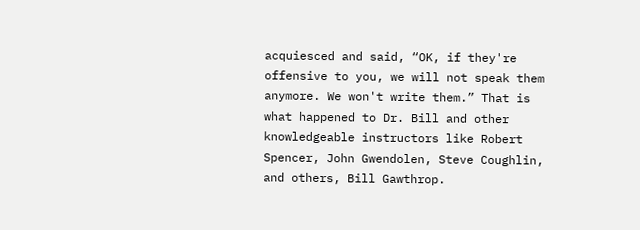acquiesced and said, “OK, if they're offensive to you, we will not speak them anymore. We won't write them.” That is what happened to Dr. Bill and other knowledgeable instructors like Robert Spencer, John Gwendolen, Steve Coughlin, and others, Bill Gawthrop.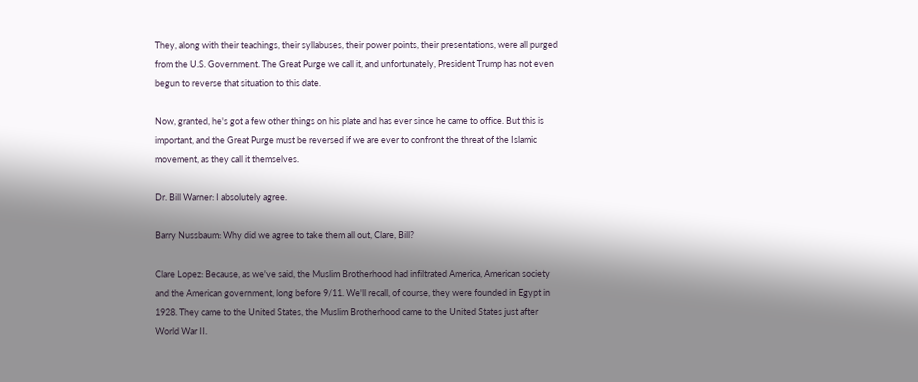They, along with their teachings, their syllabuses, their power points, their presentations, were all purged from the U.S. Government. The Great Purge we call it, and unfortunately, President Trump has not even begun to reverse that situation to this date.

Now, granted, he's got a few other things on his plate and has ever since he came to office. But this is important, and the Great Purge must be reversed if we are ever to confront the threat of the Islamic movement, as they call it themselves.

Dr. Bill Warner: I absolutely agree.

Barry Nussbaum: Why did we agree to take them all out, Clare, Bill?

Clare Lopez: Because, as we've said, the Muslim Brotherhood had infiltrated America, American society and the American government, long before 9/11. We'll recall, of course, they were founded in Egypt in 1928. They came to the United States, the Muslim Brotherhood came to the United States just after World War II.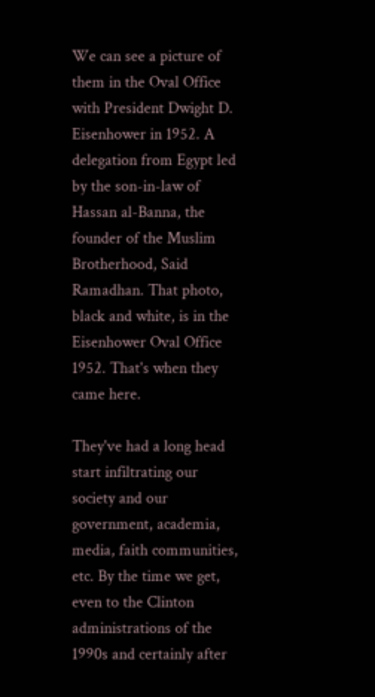We can see a picture of them in the Oval Office with President Dwight D. Eisenhower in 1952. A delegation from Egypt led by the son-in-law of Hassan al-Banna, the founder of the Muslim Brotherhood, Said Ramadhan. That photo, black and white, is in the Eisenhower Oval Office 1952. That's when they came here.

They've had a long head start infiltrating our society and our government, academia, media, faith communities, etc. By the time we get, even to the Clinton administrations of the 1990s and certainly after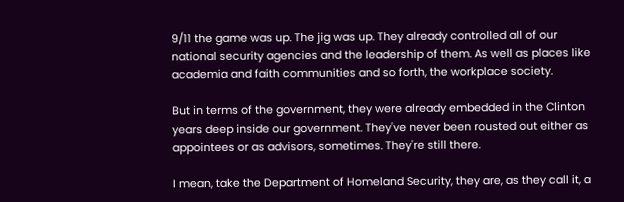9/11 the game was up. The jig was up. They already controlled all of our national security agencies and the leadership of them. As well as places like academia and faith communities and so forth, the workplace society.

But in terms of the government, they were already embedded in the Clinton years deep inside our government. They've never been rousted out either as appointees or as advisors, sometimes. They're still there.

I mean, take the Department of Homeland Security, they are, as they call it, a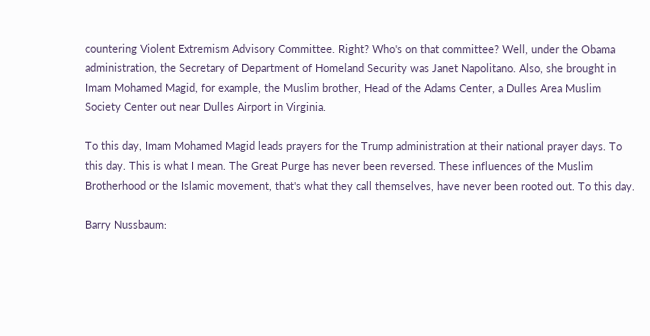countering Violent Extremism Advisory Committee. Right? Who's on that committee? Well, under the Obama administration, the Secretary of Department of Homeland Security was Janet Napolitano. Also, she brought in Imam Mohamed Magid, for example, the Muslim brother, Head of the Adams Center, a Dulles Area Muslim Society Center out near Dulles Airport in Virginia.

To this day, Imam Mohamed Magid leads prayers for the Trump administration at their national prayer days. To this day. This is what I mean. The Great Purge has never been reversed. These influences of the Muslim Brotherhood or the Islamic movement, that's what they call themselves, have never been rooted out. To this day.

Barry Nussbaum: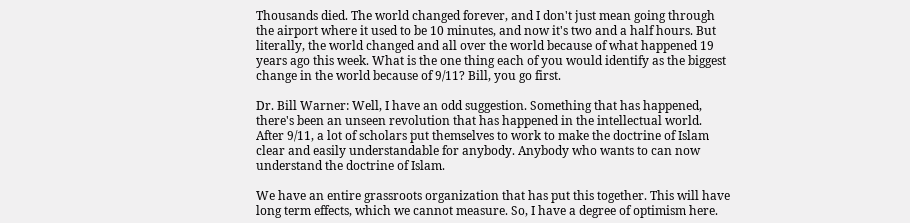Thousands died. The world changed forever, and I don't just mean going through the airport where it used to be 10 minutes, and now it's two and a half hours. But literally, the world changed and all over the world because of what happened 19 years ago this week. What is the one thing each of you would identify as the biggest change in the world because of 9/11? Bill, you go first.

Dr. Bill Warner: Well, I have an odd suggestion. Something that has happened, there's been an unseen revolution that has happened in the intellectual world. After 9/11, a lot of scholars put themselves to work to make the doctrine of Islam clear and easily understandable for anybody. Anybody who wants to can now understand the doctrine of Islam.

We have an entire grassroots organization that has put this together. This will have long term effects, which we cannot measure. So, I have a degree of optimism here.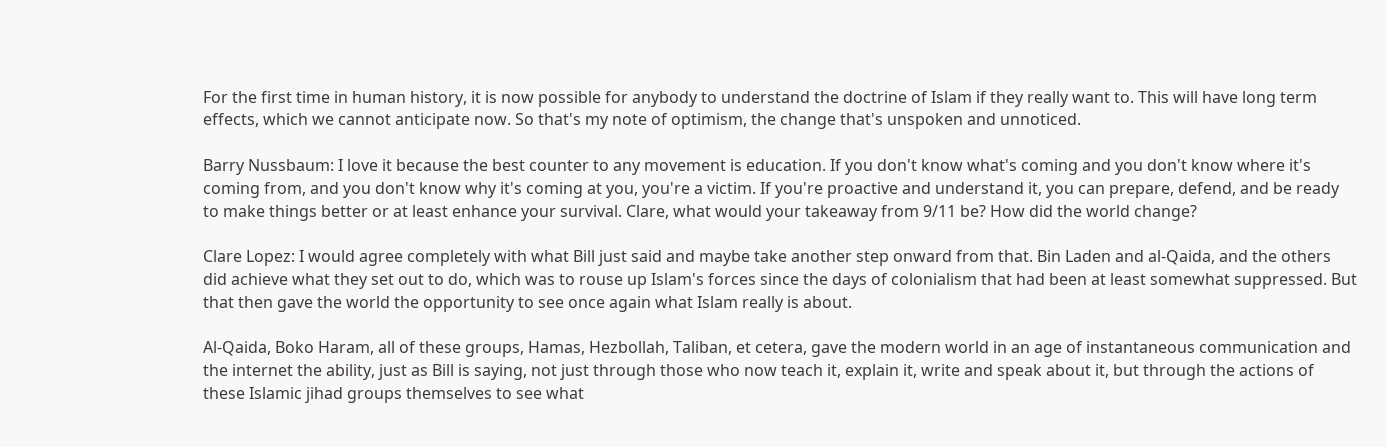For the first time in human history, it is now possible for anybody to understand the doctrine of Islam if they really want to. This will have long term effects, which we cannot anticipate now. So that's my note of optimism, the change that's unspoken and unnoticed.

Barry Nussbaum: I love it because the best counter to any movement is education. If you don't know what's coming and you don't know where it's coming from, and you don't know why it's coming at you, you're a victim. If you're proactive and understand it, you can prepare, defend, and be ready to make things better or at least enhance your survival. Clare, what would your takeaway from 9/11 be? How did the world change?

Clare Lopez: I would agree completely with what Bill just said and maybe take another step onward from that. Bin Laden and al-Qaida, and the others did achieve what they set out to do, which was to rouse up Islam's forces since the days of colonialism that had been at least somewhat suppressed. But that then gave the world the opportunity to see once again what Islam really is about.

Al-Qaida, Boko Haram, all of these groups, Hamas, Hezbollah, Taliban, et cetera, gave the modern world in an age of instantaneous communication and the internet the ability, just as Bill is saying, not just through those who now teach it, explain it, write and speak about it, but through the actions of these Islamic jihad groups themselves to see what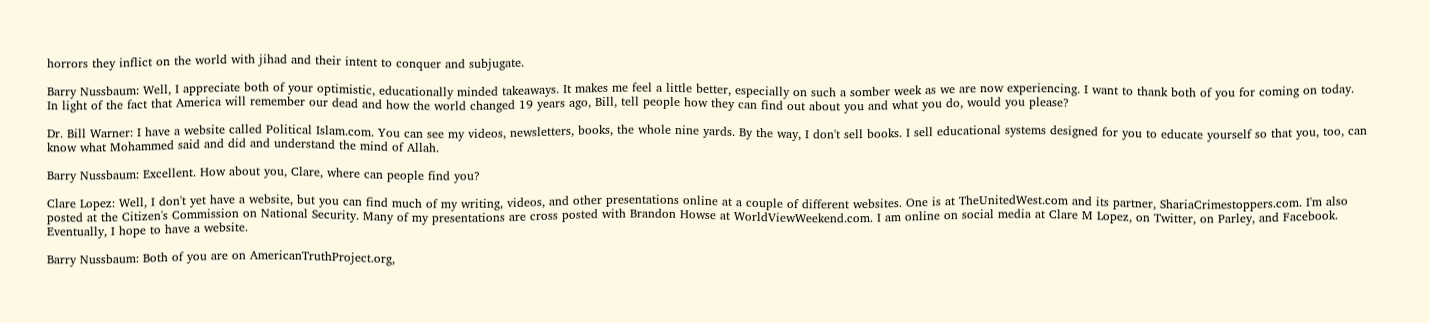horrors they inflict on the world with jihad and their intent to conquer and subjugate.

Barry Nussbaum: Well, I appreciate both of your optimistic, educationally minded takeaways. It makes me feel a little better, especially on such a somber week as we are now experiencing. I want to thank both of you for coming on today. In light of the fact that America will remember our dead and how the world changed 19 years ago, Bill, tell people how they can find out about you and what you do, would you please?

Dr. Bill Warner: I have a website called Political Islam.com. You can see my videos, newsletters, books, the whole nine yards. By the way, I don't sell books. I sell educational systems designed for you to educate yourself so that you, too, can know what Mohammed said and did and understand the mind of Allah.

Barry Nussbaum: Excellent. How about you, Clare, where can people find you?

Clare Lopez: Well, I don't yet have a website, but you can find much of my writing, videos, and other presentations online at a couple of different websites. One is at TheUnitedWest.com and its partner, ShariaCrimestoppers.com. I'm also posted at the Citizen's Commission on National Security. Many of my presentations are cross posted with Brandon Howse at WorldViewWeekend.com. I am online on social media at Clare M Lopez, on Twitter, on Parley, and Facebook. Eventually, I hope to have a website.

Barry Nussbaum: Both of you are on AmericanTruthProject.org,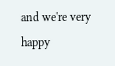and we're very happy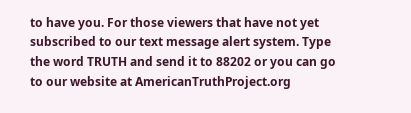to have you. For those viewers that have not yet subscribed to our text message alert system. Type the word TRUTH and send it to 88202 or you can go to our website at AmericanTruthProject.org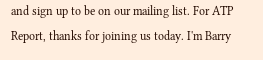and sign up to be on our mailing list. For ATP Report, thanks for joining us today. I'm Barry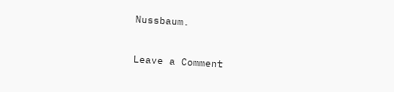Nussbaum.

Leave a Comment